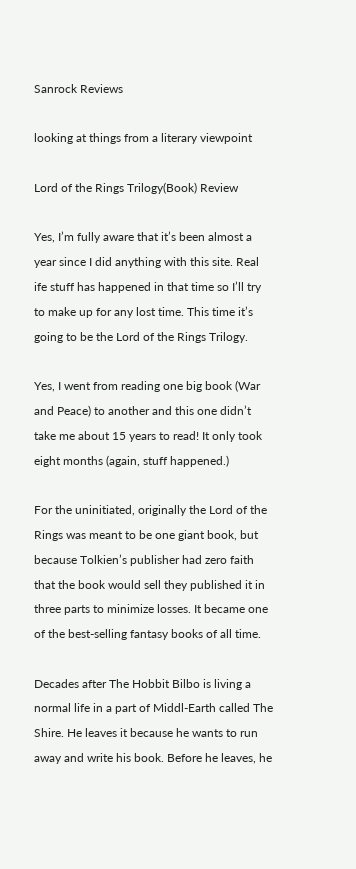Sanrock Reviews

looking at things from a literary viewpoint

Lord of the Rings Trilogy(Book) Review

Yes, I’m fully aware that it’s been almost a year since I did anything with this site. Real ife stuff has happened in that time so I’ll try to make up for any lost time. This time it’s going to be the Lord of the Rings Trilogy.

Yes, I went from reading one big book (War and Peace) to another and this one didn’t take me about 15 years to read! It only took eight months (again, stuff happened.)

For the uninitiated, originally the Lord of the Rings was meant to be one giant book, but because Tolkien’s publisher had zero faith that the book would sell they published it in three parts to minimize losses. It became one of the best-selling fantasy books of all time.

Decades after The Hobbit Bilbo is living a normal life in a part of Middl-Earth called The Shire. He leaves it because he wants to run away and write his book. Before he leaves, he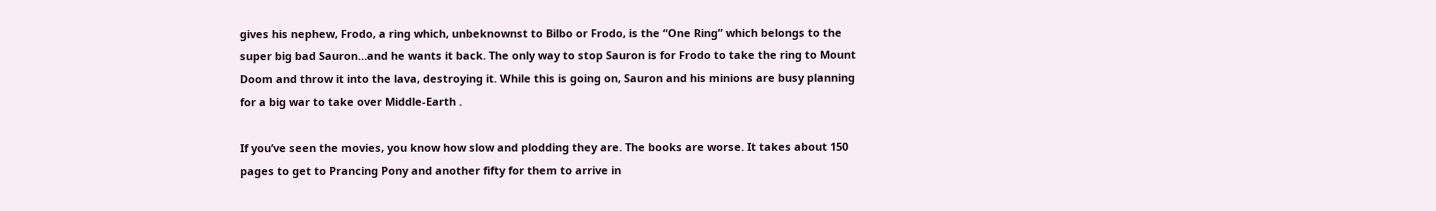gives his nephew, Frodo, a ring which, unbeknownst to Bilbo or Frodo, is the “One Ring” which belongs to the super big bad Sauron…and he wants it back. The only way to stop Sauron is for Frodo to take the ring to Mount Doom and throw it into the lava, destroying it. While this is going on, Sauron and his minions are busy planning for a big war to take over Middle-Earth .

If you’ve seen the movies, you know how slow and plodding they are. The books are worse. It takes about 150 pages to get to Prancing Pony and another fifty for them to arrive in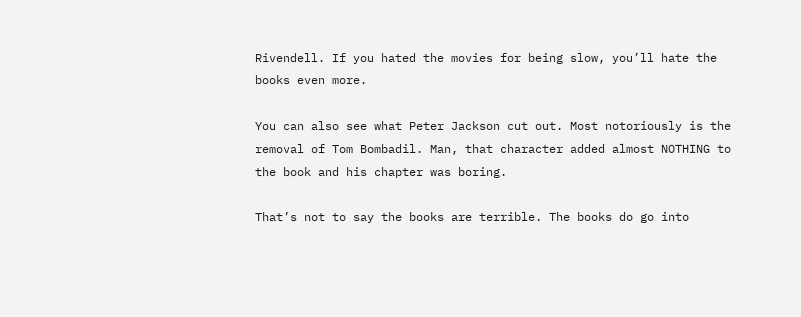Rivendell. If you hated the movies for being slow, you’ll hate the books even more.

You can also see what Peter Jackson cut out. Most notoriously is the removal of Tom Bombadil. Man, that character added almost NOTHING to the book and his chapter was boring.

That’s not to say the books are terrible. The books do go into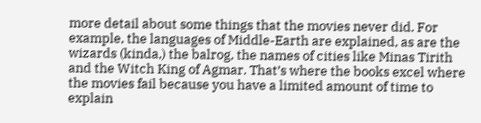more detail about some things that the movies never did. For example, the languages of Middle-Earth are explained, as are the wizards (kinda,) the balrog, the names of cities like Minas Tirith and the Witch King of Agmar. That’s where the books excel where the movies fail because you have a limited amount of time to explain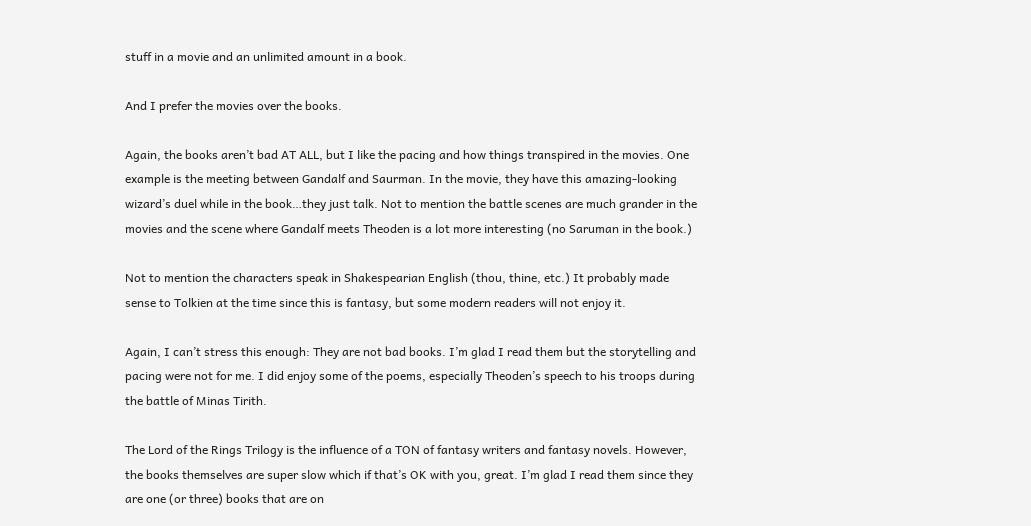stuff in a movie and an unlimited amount in a book.

And I prefer the movies over the books.

Again, the books aren’t bad AT ALL, but I like the pacing and how things transpired in the movies. One example is the meeting between Gandalf and Saurman. In the movie, they have this amazing-looking wizard’s duel while in the book…they just talk. Not to mention the battle scenes are much grander in the movies and the scene where Gandalf meets Theoden is a lot more interesting (no Saruman in the book.)

Not to mention the characters speak in Shakespearian English (thou, thine, etc.) It probably made sense to Tolkien at the time since this is fantasy, but some modern readers will not enjoy it.

Again, I can’t stress this enough: They are not bad books. I’m glad I read them but the storytelling and pacing were not for me. I did enjoy some of the poems, especially Theoden’s speech to his troops during the battle of Minas Tirith.

The Lord of the Rings Trilogy is the influence of a TON of fantasy writers and fantasy novels. However, the books themselves are super slow which if that’s OK with you, great. I’m glad I read them since they are one (or three) books that are on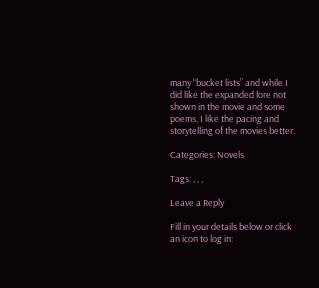many “bucket lists” and while I did like the expanded lore not shown in the movie and some poems, I like the pacing and storytelling of the movies better.

Categories: Novels

Tags: , , ,

Leave a Reply

Fill in your details below or click an icon to log in: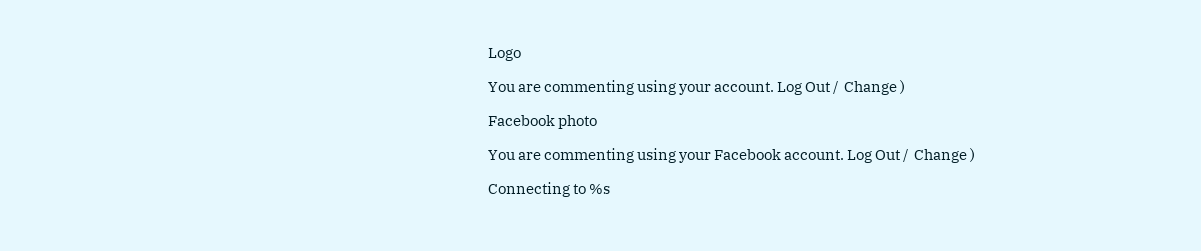Logo

You are commenting using your account. Log Out /  Change )

Facebook photo

You are commenting using your Facebook account. Log Out /  Change )

Connecting to %s